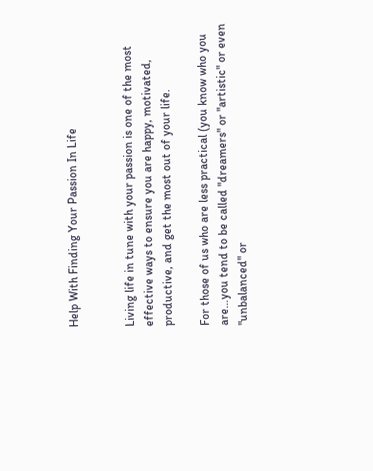Help With Finding Your Passion In Life


Living life in tune with your passion is one of the most effective ways to ensure you are happy, motivated, productive, and get the most out of your life.

For those of us who are less practical (you know who you are…you tend to be called "dreamers" or "artistic" or even "unbalanced" or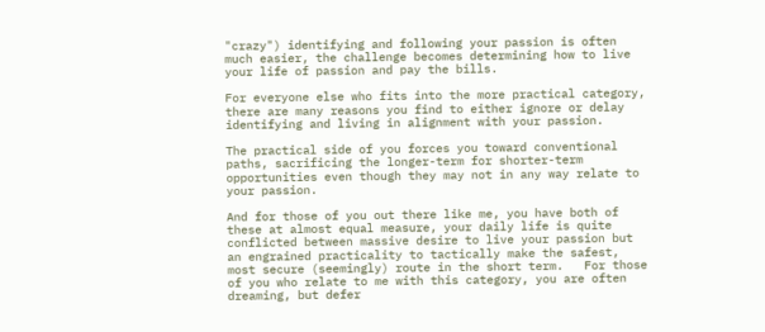"crazy") identifying and following your passion is often much easier, the challenge becomes determining how to live your life of passion and pay the bills.

For everyone else who fits into the more practical category, there are many reasons you find to either ignore or delay identifying and living in alignment with your passion.

The practical side of you forces you toward conventional paths, sacrificing the longer-term for shorter-term opportunities even though they may not in any way relate to your passion.

And for those of you out there like me, you have both of these at almost equal measure, your daily life is quite conflicted between massive desire to live your passion but an engrained practicality to tactically make the safest, most secure (seemingly) route in the short term.   For those of you who relate to me with this category, you are often dreaming, but defer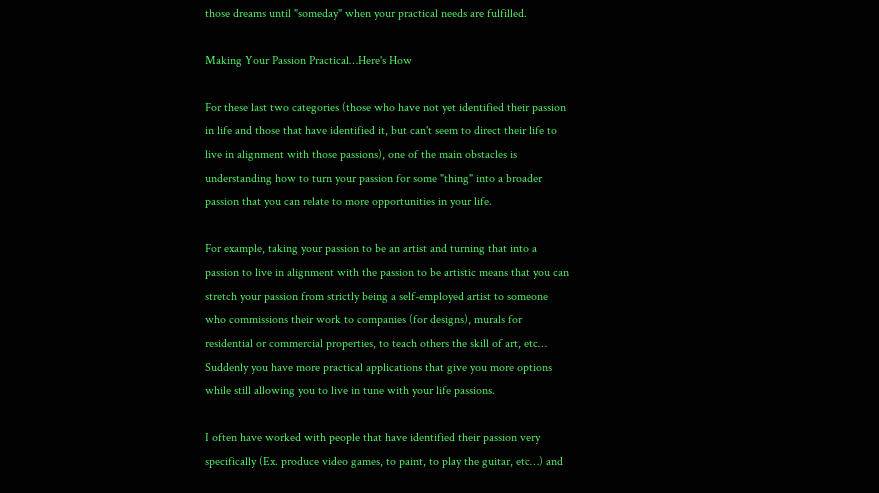those dreams until "someday" when your practical needs are fulfilled.

Making Your Passion Practical…Here's How

For these last two categories (those who have not yet identified their passion in life and those that have identified it, but can't seem to direct their life to live in alignment with those passions), one of the main obstacles is understanding how to turn your passion for some "thing" into a broader passion that you can relate to more opportunities in your life.

For example, taking your passion to be an artist and turning that into a passion to live in alignment with the passion to be artistic means that you can stretch your passion from strictly being a self-employed artist to someone who commissions their work to companies (for designs), murals for residential or commercial properties, to teach others the skill of art, etc… Suddenly you have more practical applications that give you more options while still allowing you to live in tune with your life passions.

I often have worked with people that have identified their passion very specifically (Ex. produce video games, to paint, to play the guitar, etc…) and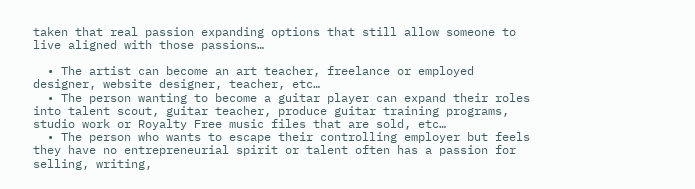taken that real passion expanding options that still allow someone to live aligned with those passions…

  • The artist can become an art teacher, freelance or employed designer, website designer, teacher, etc…
  • The person wanting to become a guitar player can expand their roles into talent scout, guitar teacher, produce guitar training programs, studio work or Royalty Free music files that are sold, etc…
  • The person who wants to escape their controlling employer but feels they have no entrepreneurial spirit or talent often has a passion for selling, writing,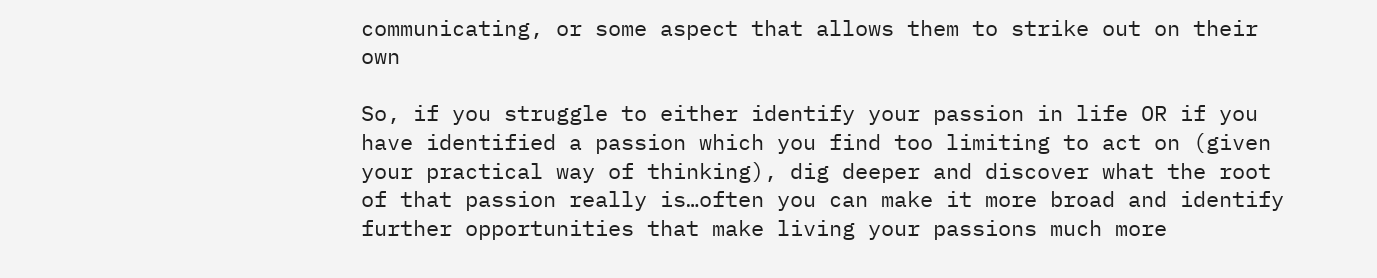communicating, or some aspect that allows them to strike out on their own

So, if you struggle to either identify your passion in life OR if you have identified a passion which you find too limiting to act on (given your practical way of thinking), dig deeper and discover what the root of that passion really is…often you can make it more broad and identify further opportunities that make living your passions much more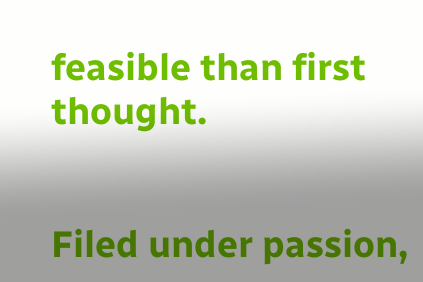feasible than first thought.


Filed under passion,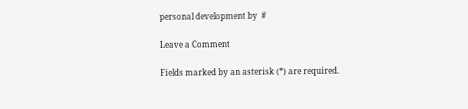personal development by  #

Leave a Comment

Fields marked by an asterisk (*) are required.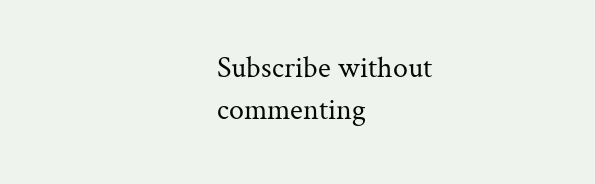Subscribe without commenting